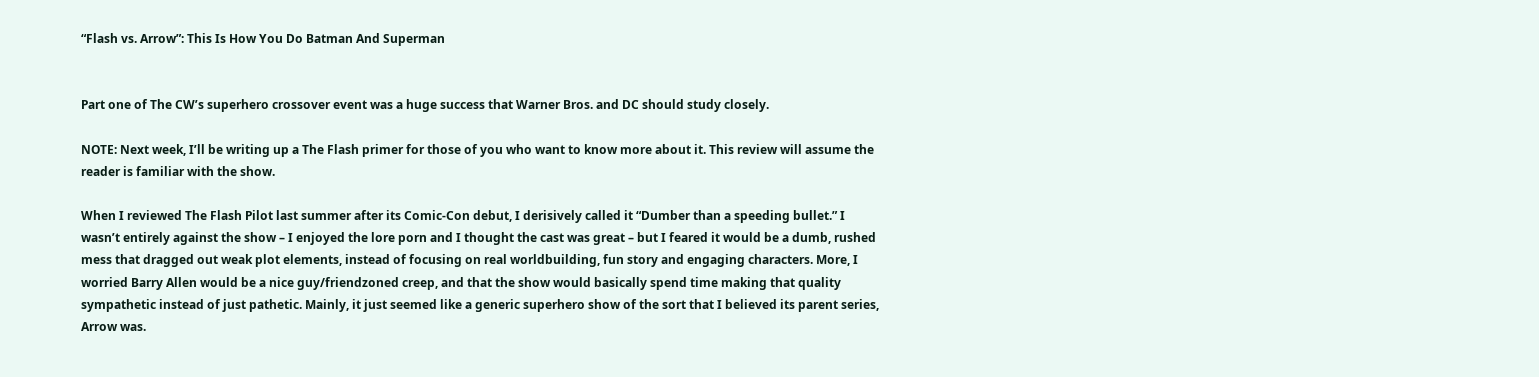“Flash vs. Arrow”: This Is How You Do Batman And Superman


Part one of The CW’s superhero crossover event was a huge success that Warner Bros. and DC should study closely.

NOTE: Next week, I’ll be writing up a The Flash primer for those of you who want to know more about it. This review will assume the reader is familiar with the show.

When I reviewed The Flash Pilot last summer after its Comic-Con debut, I derisively called it “Dumber than a speeding bullet.” I wasn’t entirely against the show – I enjoyed the lore porn and I thought the cast was great – but I feared it would be a dumb, rushed mess that dragged out weak plot elements, instead of focusing on real worldbuilding, fun story and engaging characters. More, I worried Barry Allen would be a nice guy/friendzoned creep, and that the show would basically spend time making that quality sympathetic instead of just pathetic. Mainly, it just seemed like a generic superhero show of the sort that I believed its parent series, Arrow was.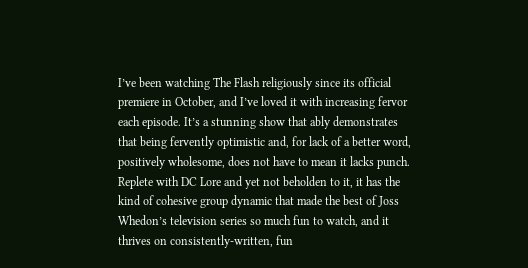I’ve been watching The Flash religiously since its official premiere in October, and I’ve loved it with increasing fervor each episode. It’s a stunning show that ably demonstrates that being fervently optimistic and, for lack of a better word, positively wholesome, does not have to mean it lacks punch. Replete with DC Lore and yet not beholden to it, it has the kind of cohesive group dynamic that made the best of Joss Whedon’s television series so much fun to watch, and it thrives on consistently-written, fun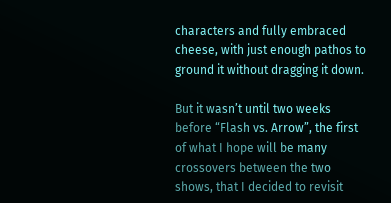characters and fully embraced cheese, with just enough pathos to ground it without dragging it down.

But it wasn’t until two weeks before “Flash vs. Arrow”, the first of what I hope will be many crossovers between the two shows, that I decided to revisit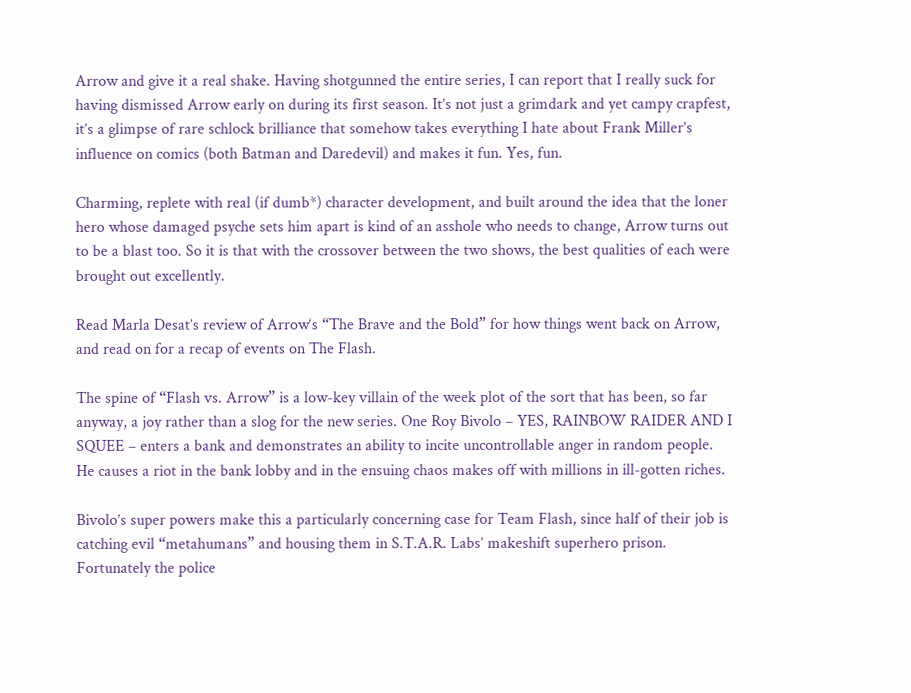Arrow and give it a real shake. Having shotgunned the entire series, I can report that I really suck for having dismissed Arrow early on during its first season. It’s not just a grimdark and yet campy crapfest, it’s a glimpse of rare schlock brilliance that somehow takes everything I hate about Frank Miller’s influence on comics (both Batman and Daredevil) and makes it fun. Yes, fun.

Charming, replete with real (if dumb*) character development, and built around the idea that the loner hero whose damaged psyche sets him apart is kind of an asshole who needs to change, Arrow turns out to be a blast too. So it is that with the crossover between the two shows, the best qualities of each were brought out excellently.

Read Marla Desat’s review of Arrow‘s “The Brave and the Bold” for how things went back on Arrow, and read on for a recap of events on The Flash.

The spine of “Flash vs. Arrow” is a low-key villain of the week plot of the sort that has been, so far anyway, a joy rather than a slog for the new series. One Roy Bivolo – YES, RAINBOW RAIDER AND I SQUEE – enters a bank and demonstrates an ability to incite uncontrollable anger in random people. He causes a riot in the bank lobby and in the ensuing chaos makes off with millions in ill-gotten riches.

Bivolo’s super powers make this a particularly concerning case for Team Flash, since half of their job is catching evil “metahumans” and housing them in S.T.A.R. Labs’ makeshift superhero prison. Fortunately the police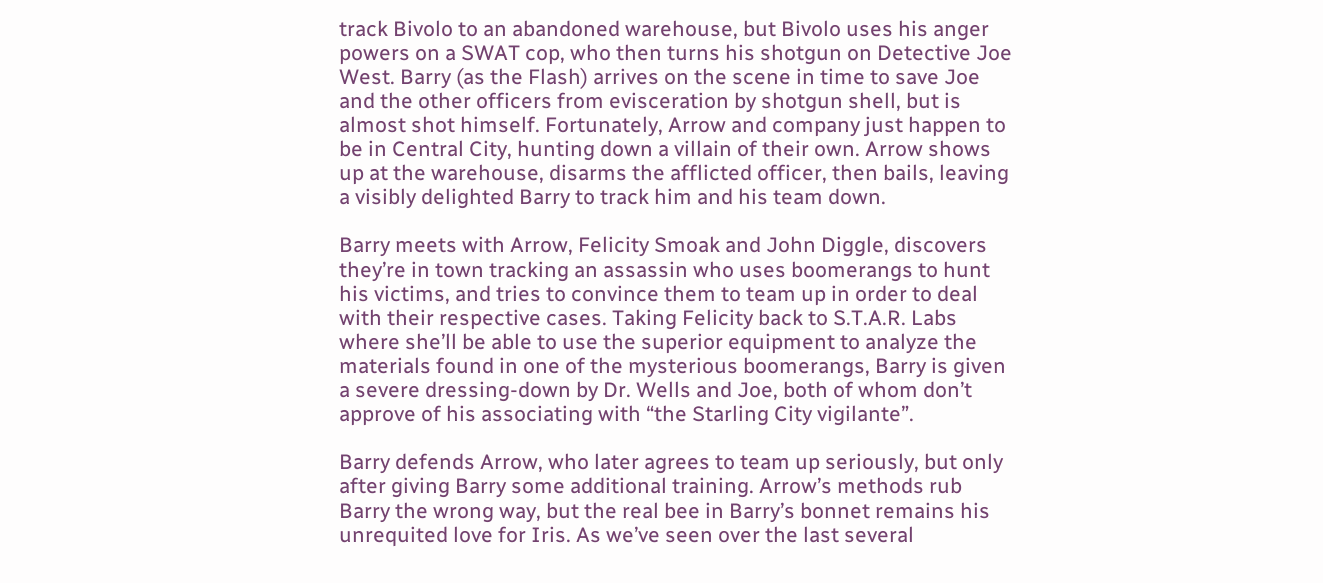track Bivolo to an abandoned warehouse, but Bivolo uses his anger powers on a SWAT cop, who then turns his shotgun on Detective Joe West. Barry (as the Flash) arrives on the scene in time to save Joe and the other officers from evisceration by shotgun shell, but is almost shot himself. Fortunately, Arrow and company just happen to be in Central City, hunting down a villain of their own. Arrow shows up at the warehouse, disarms the afflicted officer, then bails, leaving a visibly delighted Barry to track him and his team down.

Barry meets with Arrow, Felicity Smoak and John Diggle, discovers they’re in town tracking an assassin who uses boomerangs to hunt his victims, and tries to convince them to team up in order to deal with their respective cases. Taking Felicity back to S.T.A.R. Labs where she’ll be able to use the superior equipment to analyze the materials found in one of the mysterious boomerangs, Barry is given a severe dressing-down by Dr. Wells and Joe, both of whom don’t approve of his associating with “the Starling City vigilante”.

Barry defends Arrow, who later agrees to team up seriously, but only after giving Barry some additional training. Arrow’s methods rub Barry the wrong way, but the real bee in Barry’s bonnet remains his unrequited love for Iris. As we’ve seen over the last several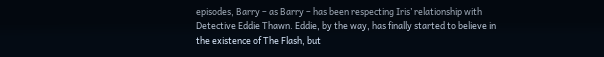episodes, Barry – as Barry – has been respecting Iris’ relationship with Detective Eddie Thawn. Eddie, by the way, has finally started to believe in the existence of The Flash, but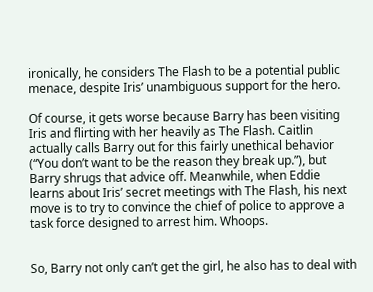ironically, he considers The Flash to be a potential public menace, despite Iris’ unambiguous support for the hero.

Of course, it gets worse because Barry has been visiting Iris and flirting with her heavily as The Flash. Caitlin actually calls Barry out for this fairly unethical behavior (“You don’t want to be the reason they break up.”), but Barry shrugs that advice off. Meanwhile, when Eddie learns about Iris’ secret meetings with The Flash, his next move is to try to convince the chief of police to approve a task force designed to arrest him. Whoops.


So, Barry not only can’t get the girl, he also has to deal with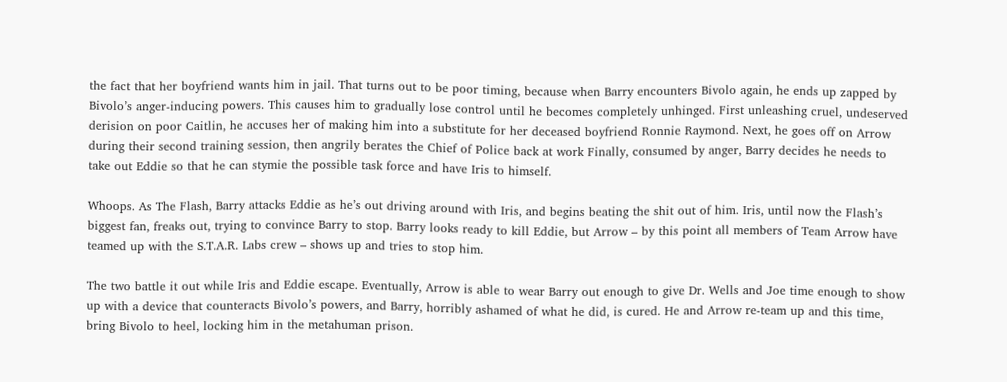the fact that her boyfriend wants him in jail. That turns out to be poor timing, because when Barry encounters Bivolo again, he ends up zapped by Bivolo’s anger-inducing powers. This causes him to gradually lose control until he becomes completely unhinged. First unleashing cruel, undeserved derision on poor Caitlin, he accuses her of making him into a substitute for her deceased boyfriend Ronnie Raymond. Next, he goes off on Arrow during their second training session, then angrily berates the Chief of Police back at work Finally, consumed by anger, Barry decides he needs to take out Eddie so that he can stymie the possible task force and have Iris to himself.

Whoops. As The Flash, Barry attacks Eddie as he’s out driving around with Iris, and begins beating the shit out of him. Iris, until now the Flash’s biggest fan, freaks out, trying to convince Barry to stop. Barry looks ready to kill Eddie, but Arrow – by this point all members of Team Arrow have teamed up with the S.T.A.R. Labs crew – shows up and tries to stop him.

The two battle it out while Iris and Eddie escape. Eventually, Arrow is able to wear Barry out enough to give Dr. Wells and Joe time enough to show up with a device that counteracts Bivolo’s powers, and Barry, horribly ashamed of what he did, is cured. He and Arrow re-team up and this time, bring Bivolo to heel, locking him in the metahuman prison.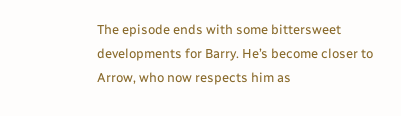The episode ends with some bittersweet developments for Barry. He’s become closer to Arrow, who now respects him as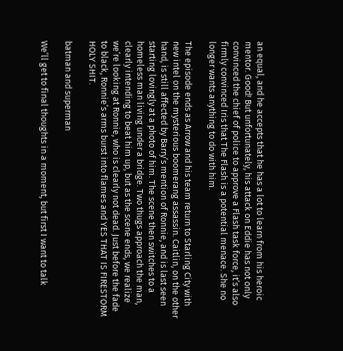an equal, and he accepts that he has a lot to learn from his heroic mentor. Good! But unfortunately, his attack on Eddie has not only convinced the chief of police to approve a Flash task force, it’s also firmly convinced Iris that The Flash is a potential menace. She no longer wants anything to do with him.

The episode ends as Arrow and his team return to Starling City with new intel on the mysterious boomerang assassin. Caitlin, on the other hand, is still affected by Barry’s mention of Ronnie, and is last seen starting lovingly at a photo of him. The scene then switches to a homeless man living under a bridge. Two thugs approach the man, clearly intending to beat him up, but as the scene ends, we realize we’re looking at Ronnie, who is clearly not dead. Just before the fade to black, Ronnie’s arms burst into flames and YES THAT IS FIRESTORM HOLY SHIT.

batman and superman

We’ll get to final thoughts in a moment, but first I want to talk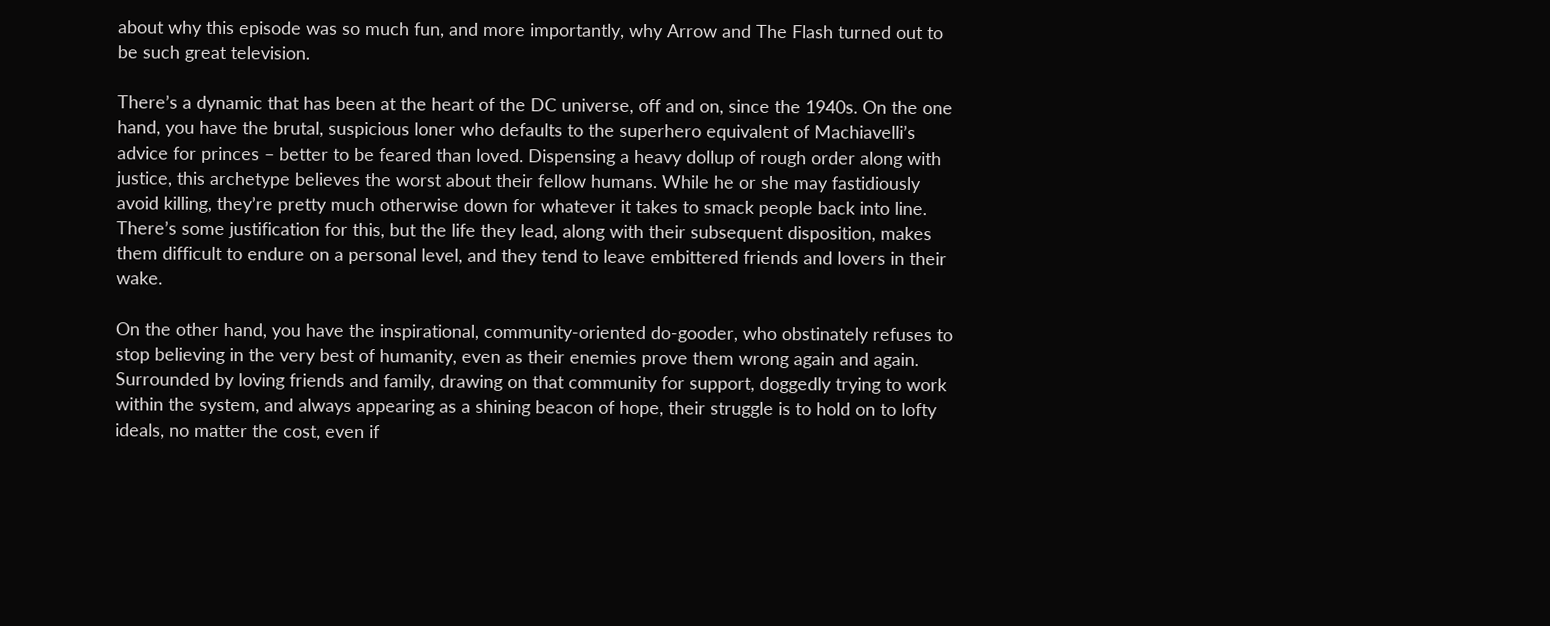about why this episode was so much fun, and more importantly, why Arrow and The Flash turned out to be such great television.

There’s a dynamic that has been at the heart of the DC universe, off and on, since the 1940s. On the one hand, you have the brutal, suspicious loner who defaults to the superhero equivalent of Machiavelli’s advice for princes – better to be feared than loved. Dispensing a heavy dollup of rough order along with justice, this archetype believes the worst about their fellow humans. While he or she may fastidiously avoid killing, they’re pretty much otherwise down for whatever it takes to smack people back into line. There’s some justification for this, but the life they lead, along with their subsequent disposition, makes them difficult to endure on a personal level, and they tend to leave embittered friends and lovers in their wake.

On the other hand, you have the inspirational, community-oriented do-gooder, who obstinately refuses to stop believing in the very best of humanity, even as their enemies prove them wrong again and again. Surrounded by loving friends and family, drawing on that community for support, doggedly trying to work within the system, and always appearing as a shining beacon of hope, their struggle is to hold on to lofty ideals, no matter the cost, even if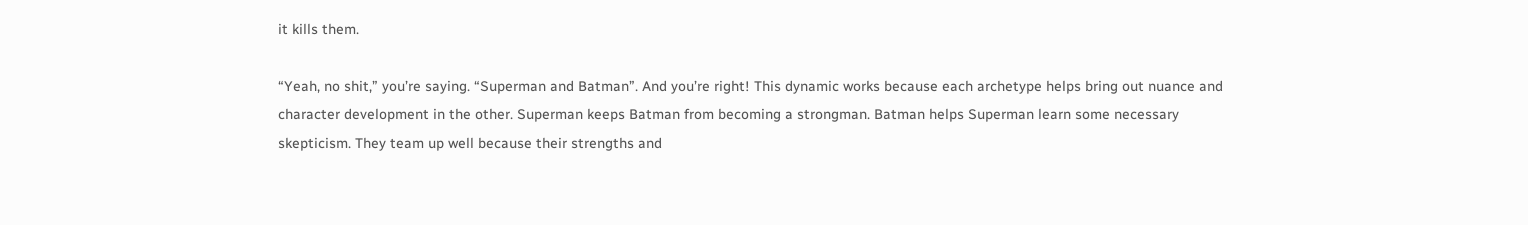it kills them.

“Yeah, no shit,” you’re saying. “Superman and Batman”. And you’re right! This dynamic works because each archetype helps bring out nuance and character development in the other. Superman keeps Batman from becoming a strongman. Batman helps Superman learn some necessary skepticism. They team up well because their strengths and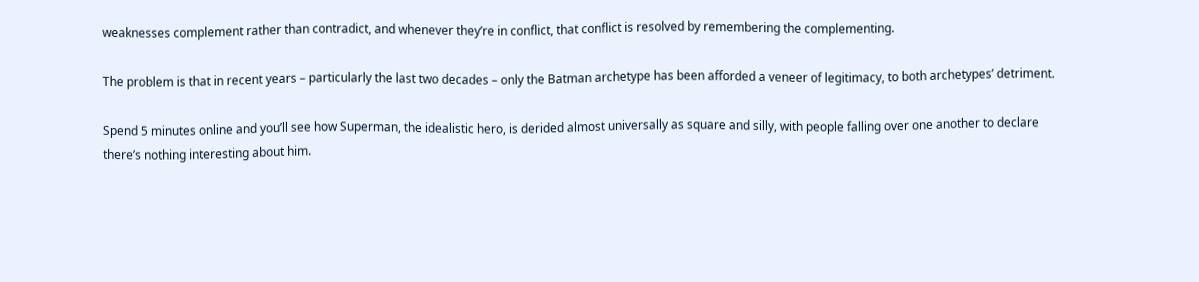weaknesses complement rather than contradict, and whenever they’re in conflict, that conflict is resolved by remembering the complementing.

The problem is that in recent years – particularly the last two decades – only the Batman archetype has been afforded a veneer of legitimacy, to both archetypes’ detriment.

Spend 5 minutes online and you’ll see how Superman, the idealistic hero, is derided almost universally as square and silly, with people falling over one another to declare there’s nothing interesting about him.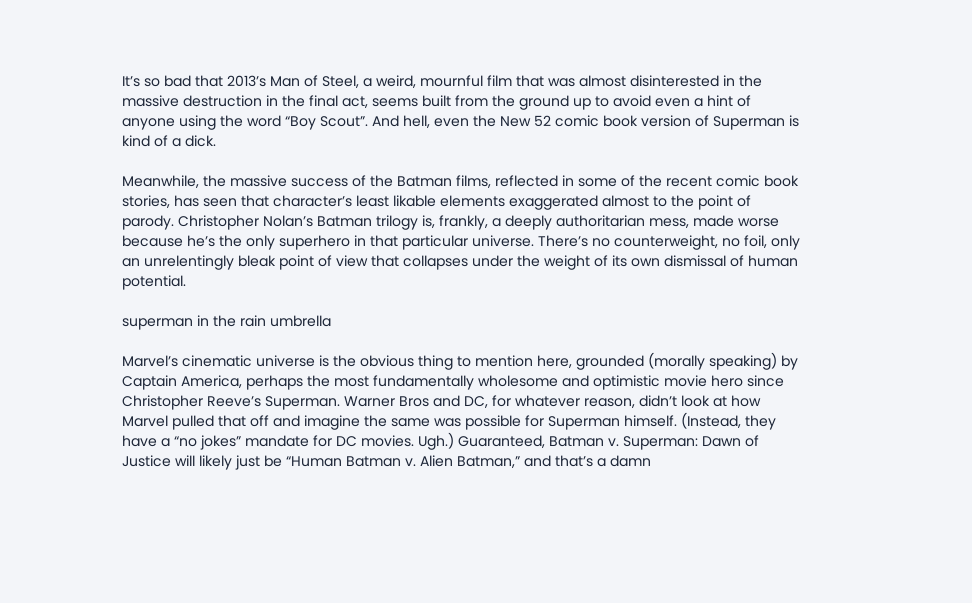It’s so bad that 2013’s Man of Steel, a weird, mournful film that was almost disinterested in the massive destruction in the final act, seems built from the ground up to avoid even a hint of anyone using the word “Boy Scout”. And hell, even the New 52 comic book version of Superman is kind of a dick.

Meanwhile, the massive success of the Batman films, reflected in some of the recent comic book stories, has seen that character’s least likable elements exaggerated almost to the point of parody. Christopher Nolan’s Batman trilogy is, frankly, a deeply authoritarian mess, made worse because he’s the only superhero in that particular universe. There’s no counterweight, no foil, only an unrelentingly bleak point of view that collapses under the weight of its own dismissal of human potential.

superman in the rain umbrella

Marvel’s cinematic universe is the obvious thing to mention here, grounded (morally speaking) by Captain America, perhaps the most fundamentally wholesome and optimistic movie hero since Christopher Reeve’s Superman. Warner Bros and DC, for whatever reason, didn’t look at how Marvel pulled that off and imagine the same was possible for Superman himself. (Instead, they have a “no jokes” mandate for DC movies. Ugh.) Guaranteed, Batman v. Superman: Dawn of Justice will likely just be “Human Batman v. Alien Batman,” and that’s a damn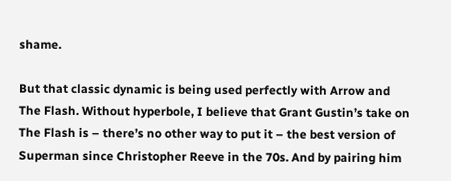shame.

But that classic dynamic is being used perfectly with Arrow and The Flash. Without hyperbole, I believe that Grant Gustin’s take on The Flash is – there’s no other way to put it – the best version of Superman since Christopher Reeve in the 70s. And by pairing him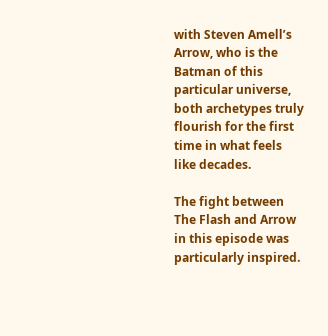with Steven Amell’s Arrow, who is the Batman of this particular universe, both archetypes truly flourish for the first time in what feels like decades.

The fight between The Flash and Arrow in this episode was particularly inspired.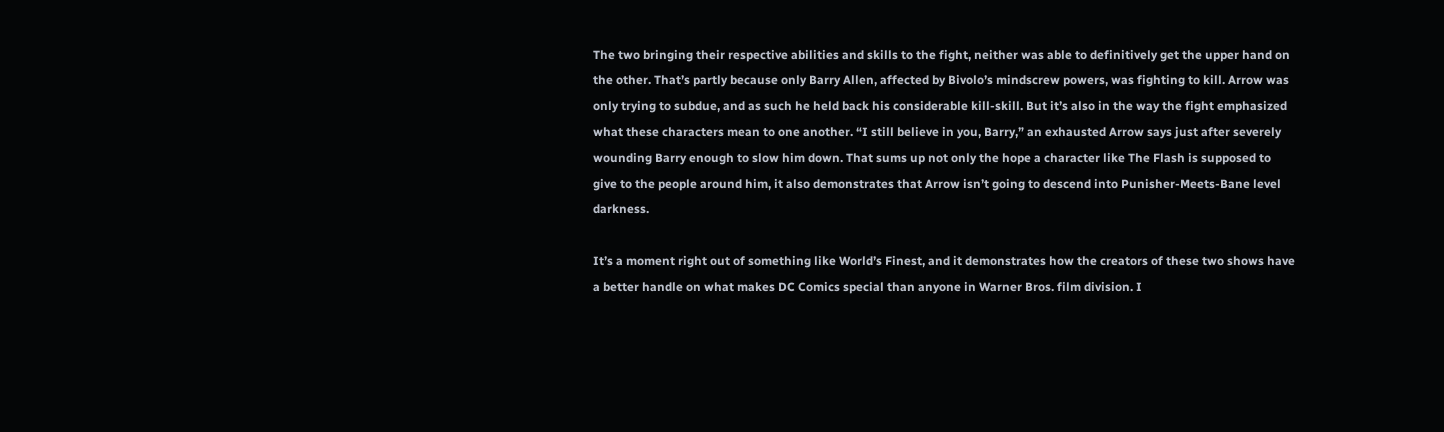The two bringing their respective abilities and skills to the fight, neither was able to definitively get the upper hand on the other. That’s partly because only Barry Allen, affected by Bivolo’s mindscrew powers, was fighting to kill. Arrow was only trying to subdue, and as such he held back his considerable kill-skill. But it’s also in the way the fight emphasized what these characters mean to one another. “I still believe in you, Barry,” an exhausted Arrow says just after severely wounding Barry enough to slow him down. That sums up not only the hope a character like The Flash is supposed to give to the people around him, it also demonstrates that Arrow isn’t going to descend into Punisher-Meets-Bane level darkness.

It’s a moment right out of something like World’s Finest, and it demonstrates how the creators of these two shows have a better handle on what makes DC Comics special than anyone in Warner Bros. film division. I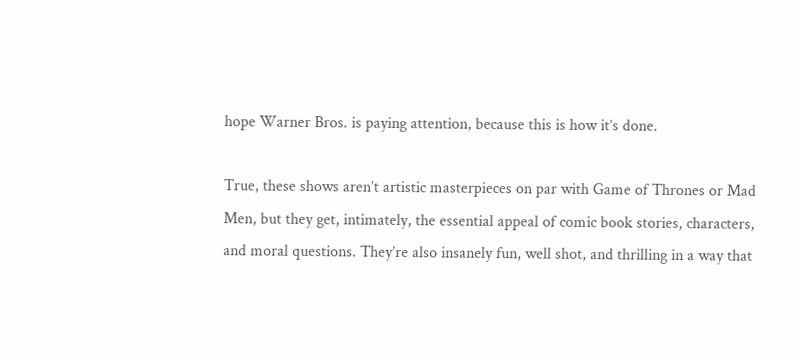hope Warner Bros. is paying attention, because this is how it’s done.

True, these shows aren’t artistic masterpieces on par with Game of Thrones or Mad Men, but they get, intimately, the essential appeal of comic book stories, characters, and moral questions. They’re also insanely fun, well shot, and thrilling in a way that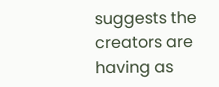suggests the creators are having as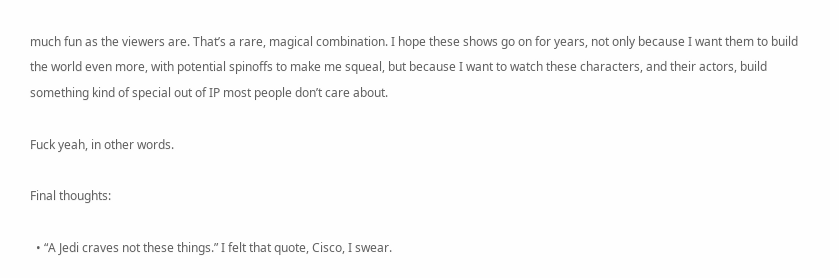much fun as the viewers are. That’s a rare, magical combination. I hope these shows go on for years, not only because I want them to build the world even more, with potential spinoffs to make me squeal, but because I want to watch these characters, and their actors, build something kind of special out of IP most people don’t care about.

Fuck yeah, in other words.

Final thoughts:

  • “A Jedi craves not these things.” I felt that quote, Cisco, I swear.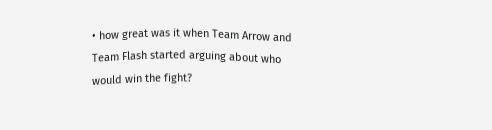• how great was it when Team Arrow and Team Flash started arguing about who would win the fight?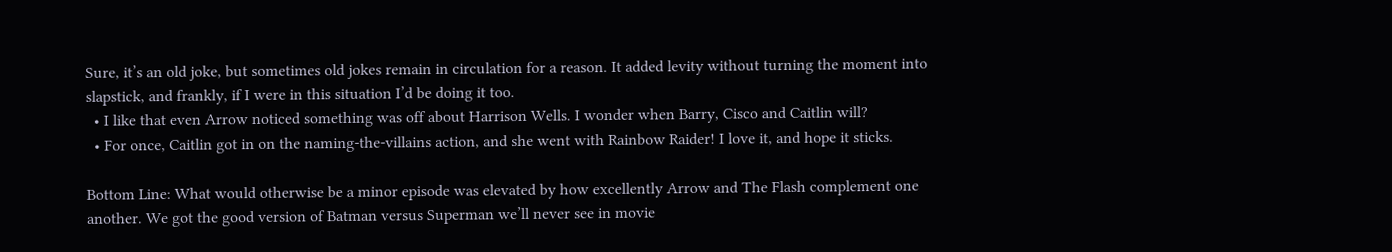Sure, it’s an old joke, but sometimes old jokes remain in circulation for a reason. It added levity without turning the moment into slapstick, and frankly, if I were in this situation I’d be doing it too.
  • I like that even Arrow noticed something was off about Harrison Wells. I wonder when Barry, Cisco and Caitlin will?
  • For once, Caitlin got in on the naming-the-villains action, and she went with Rainbow Raider! I love it, and hope it sticks.

Bottom Line: What would otherwise be a minor episode was elevated by how excellently Arrow and The Flash complement one another. We got the good version of Batman versus Superman we’ll never see in movie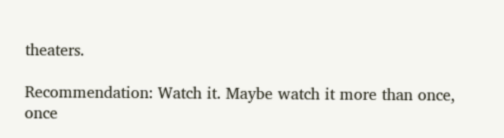theaters.

Recommendation: Watch it. Maybe watch it more than once, once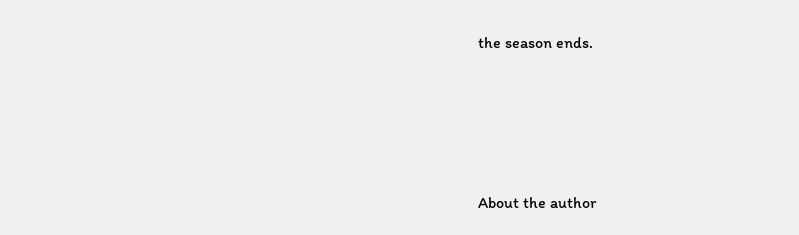the season ends.




About the author